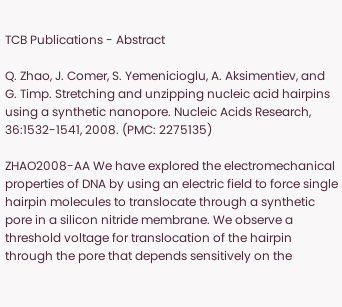TCB Publications - Abstract

Q. Zhao, J. Comer, S. Yemenicioglu, A. Aksimentiev, and G. Timp. Stretching and unzipping nucleic acid hairpins using a synthetic nanopore. Nucleic Acids Research, 36:1532-1541, 2008. (PMC: 2275135)

ZHAO2008-AA We have explored the electromechanical properties of DNA by using an electric field to force single hairpin molecules to translocate through a synthetic pore in a silicon nitride membrane. We observe a threshold voltage for translocation of the hairpin through the pore that depends sensitively on the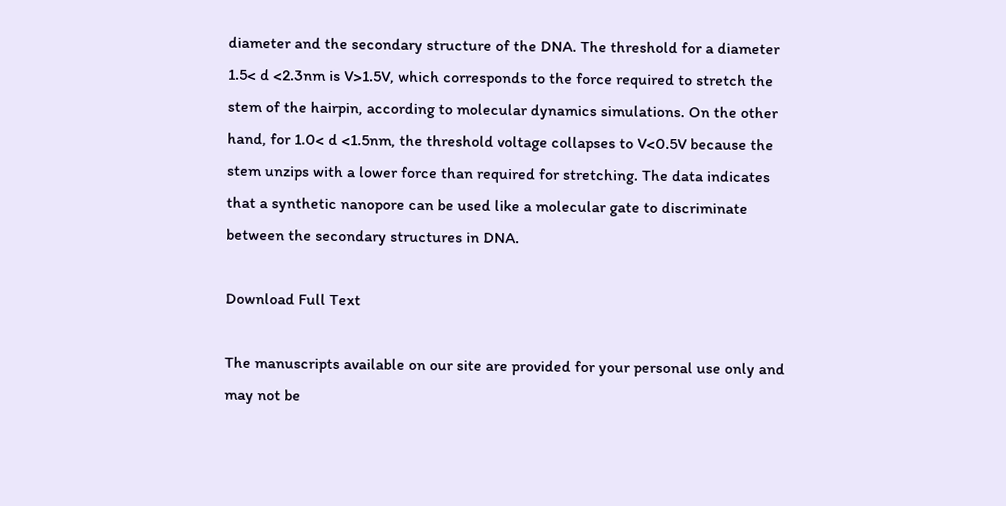diameter and the secondary structure of the DNA. The threshold for a diameter 1.5< d <2.3nm is V>1.5V, which corresponds to the force required to stretch the stem of the hairpin, according to molecular dynamics simulations. On the other hand, for 1.0< d <1.5nm, the threshold voltage collapses to V<0.5V because the stem unzips with a lower force than required for stretching. The data indicates that a synthetic nanopore can be used like a molecular gate to discriminate between the secondary structures in DNA.

Download Full Text

The manuscripts available on our site are provided for your personal use only and may not be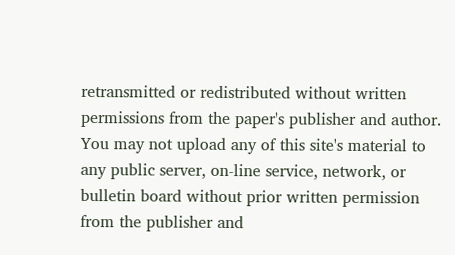retransmitted or redistributed without written permissions from the paper's publisher and author. You may not upload any of this site's material to any public server, on-line service, network, or bulletin board without prior written permission from the publisher and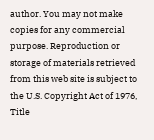author. You may not make copies for any commercial purpose. Reproduction or storage of materials retrieved from this web site is subject to the U.S. Copyright Act of 1976, Title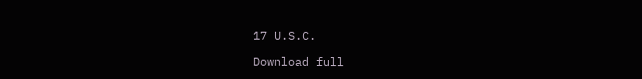17 U.S.C.

Download full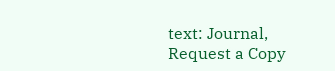text: Journal, Request a Copy